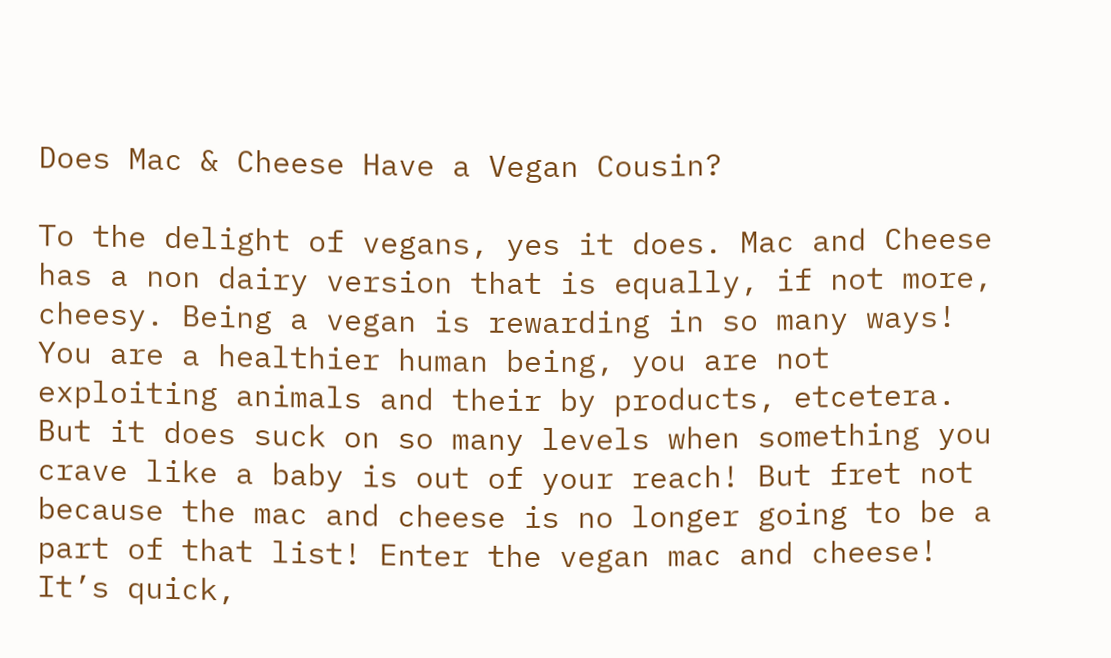Does Mac & Cheese Have a Vegan Cousin?

To the delight of vegans, yes it does. Mac and Cheese has a non dairy version that is equally, if not more, cheesy. Being a vegan is rewarding in so many ways! You are a healthier human being, you are not exploiting animals and their by products, etcetera. But it does suck on so many levels when something you crave like a baby is out of your reach! But fret not because the mac and cheese is no longer going to be a part of that list! Enter the vegan mac and cheese! It’s quick,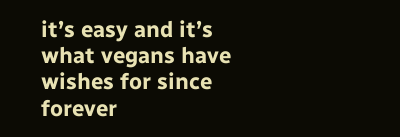it’s easy and it’s what vegans have wishes for since forever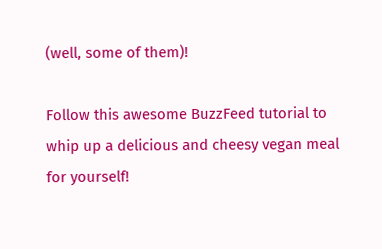(well, some of them)!

Follow this awesome BuzzFeed tutorial to whip up a delicious and cheesy vegan meal for yourself!